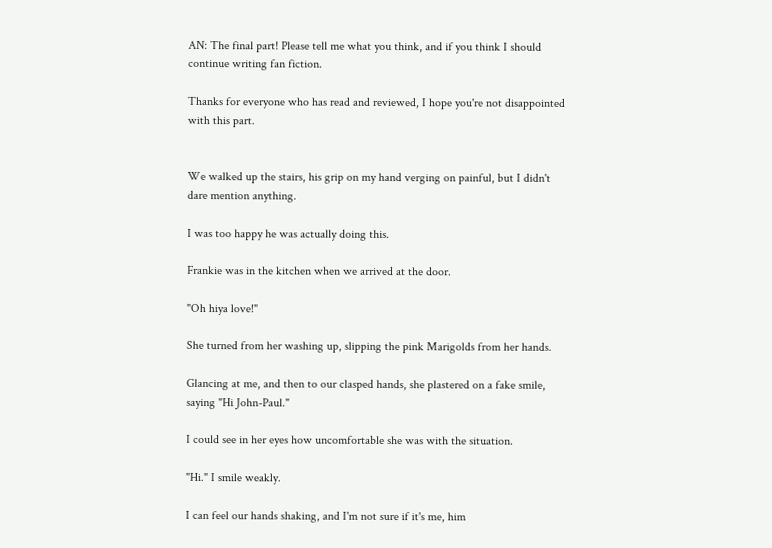AN: The final part! Please tell me what you think, and if you think I should continue writing fan fiction.

Thanks for everyone who has read and reviewed, I hope you're not disappointed with this part.


We walked up the stairs, his grip on my hand verging on painful, but I didn't dare mention anything.

I was too happy he was actually doing this.

Frankie was in the kitchen when we arrived at the door.

"Oh hiya love!"

She turned from her washing up, slipping the pink Marigolds from her hands.

Glancing at me, and then to our clasped hands, she plastered on a fake smile, saying "Hi John-Paul."

I could see in her eyes how uncomfortable she was with the situation.

"Hi." I smile weakly.

I can feel our hands shaking, and I'm not sure if it's me, him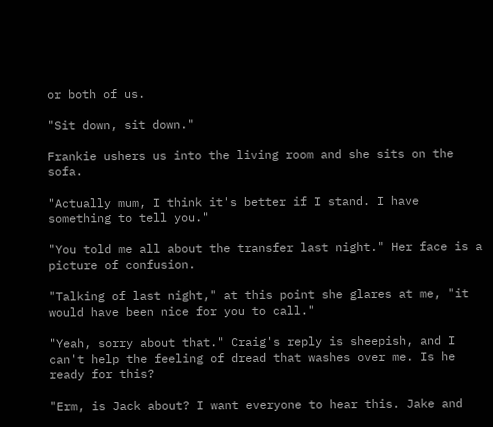or both of us.

"Sit down, sit down."

Frankie ushers us into the living room and she sits on the sofa.

"Actually mum, I think it's better if I stand. I have something to tell you."

"You told me all about the transfer last night." Her face is a picture of confusion.

"Talking of last night," at this point she glares at me, "it would have been nice for you to call."

"Yeah, sorry about that." Craig's reply is sheepish, and I can't help the feeling of dread that washes over me. Is he ready for this?

"Erm, is Jack about? I want everyone to hear this. Jake and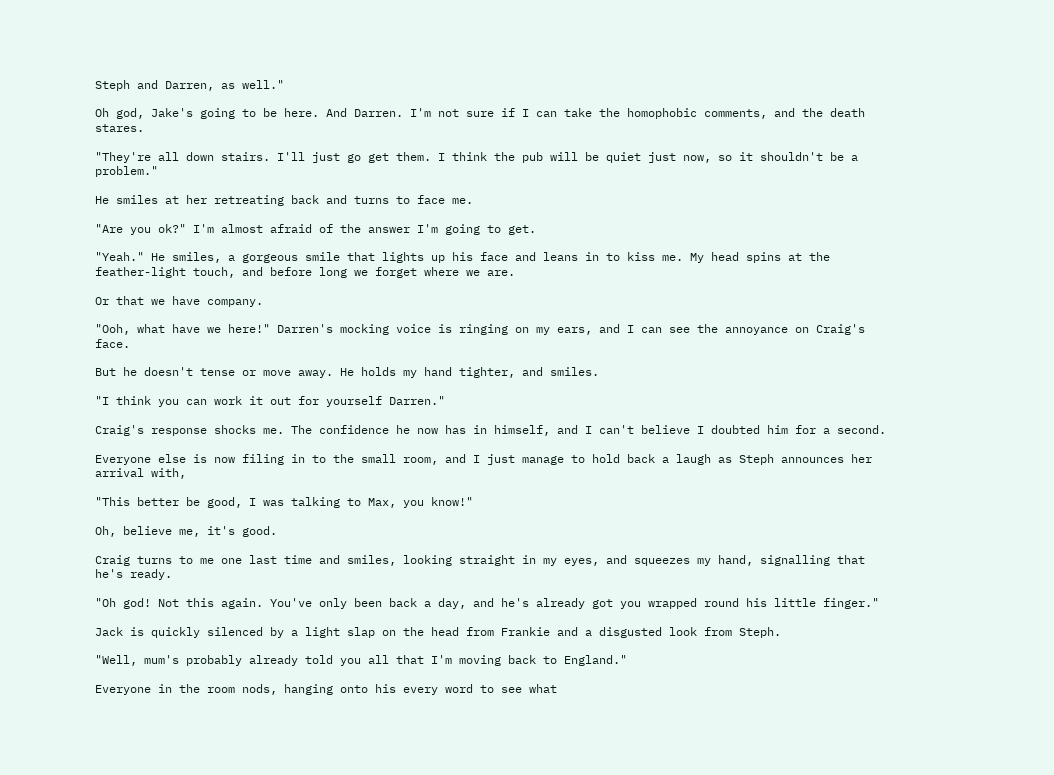Steph and Darren, as well."

Oh god, Jake's going to be here. And Darren. I'm not sure if I can take the homophobic comments, and the death stares.

"They're all down stairs. I'll just go get them. I think the pub will be quiet just now, so it shouldn't be a problem."

He smiles at her retreating back and turns to face me.

"Are you ok?" I'm almost afraid of the answer I'm going to get.

"Yeah." He smiles, a gorgeous smile that lights up his face and leans in to kiss me. My head spins at the feather-light touch, and before long we forget where we are.

Or that we have company.

"Ooh, what have we here!" Darren's mocking voice is ringing on my ears, and I can see the annoyance on Craig's face.

But he doesn't tense or move away. He holds my hand tighter, and smiles.

"I think you can work it out for yourself Darren."

Craig's response shocks me. The confidence he now has in himself, and I can't believe I doubted him for a second.

Everyone else is now filing in to the small room, and I just manage to hold back a laugh as Steph announces her arrival with,

"This better be good, I was talking to Max, you know!"

Oh, believe me, it's good.

Craig turns to me one last time and smiles, looking straight in my eyes, and squeezes my hand, signalling that he's ready.

"Oh god! Not this again. You've only been back a day, and he's already got you wrapped round his little finger."

Jack is quickly silenced by a light slap on the head from Frankie and a disgusted look from Steph.

"Well, mum's probably already told you all that I'm moving back to England."

Everyone in the room nods, hanging onto his every word to see what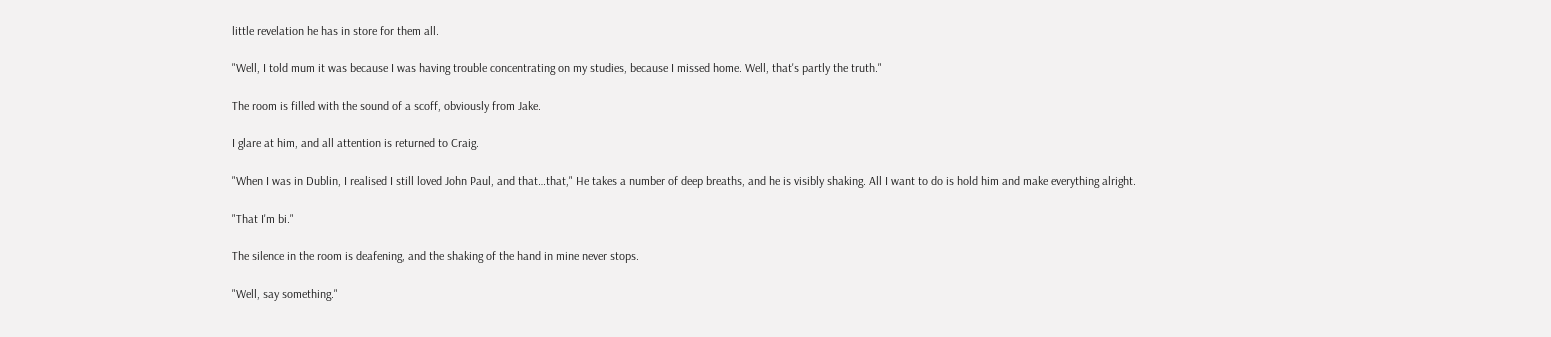little revelation he has in store for them all.

"Well, I told mum it was because I was having trouble concentrating on my studies, because I missed home. Well, that's partly the truth."

The room is filled with the sound of a scoff, obviously from Jake.

I glare at him, and all attention is returned to Craig.

"When I was in Dublin, I realised I still loved John Paul, and that…that," He takes a number of deep breaths, and he is visibly shaking. All I want to do is hold him and make everything alright.

"That I'm bi."

The silence in the room is deafening, and the shaking of the hand in mine never stops.

"Well, say something."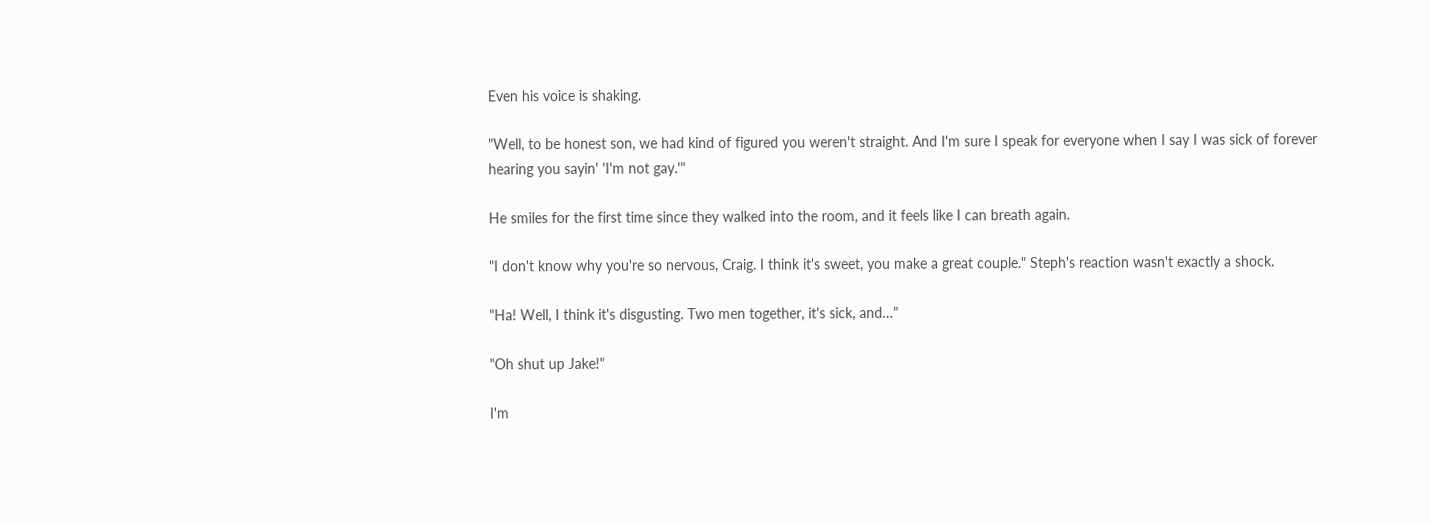Even his voice is shaking.

"Well, to be honest son, we had kind of figured you weren't straight. And I'm sure I speak for everyone when I say I was sick of forever hearing you sayin' 'I'm not gay.'"

He smiles for the first time since they walked into the room, and it feels like I can breath again.

"I don't know why you're so nervous, Craig. I think it's sweet, you make a great couple." Steph's reaction wasn't exactly a shock.

"Ha! Well, I think it's disgusting. Two men together, it's sick, and…"

"Oh shut up Jake!"

I'm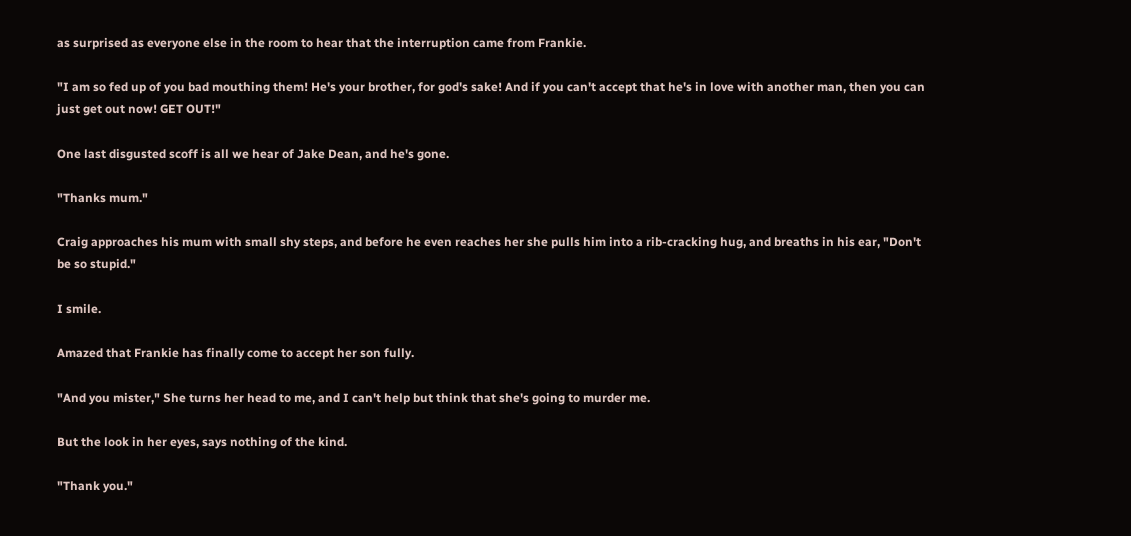as surprised as everyone else in the room to hear that the interruption came from Frankie.

"I am so fed up of you bad mouthing them! He's your brother, for god's sake! And if you can't accept that he's in love with another man, then you can just get out now! GET OUT!"

One last disgusted scoff is all we hear of Jake Dean, and he's gone.

"Thanks mum."

Craig approaches his mum with small shy steps, and before he even reaches her she pulls him into a rib-cracking hug, and breaths in his ear, "Don't be so stupid."

I smile.

Amazed that Frankie has finally come to accept her son fully.

"And you mister," She turns her head to me, and I can't help but think that she's going to murder me.

But the look in her eyes, says nothing of the kind.

"Thank you."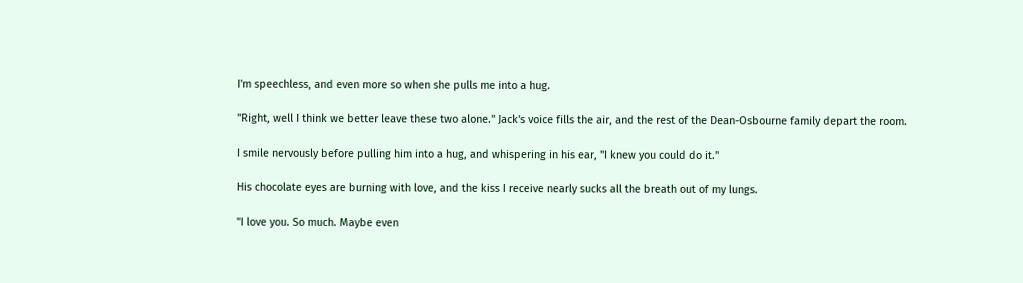I'm speechless, and even more so when she pulls me into a hug.

"Right, well I think we better leave these two alone." Jack's voice fills the air, and the rest of the Dean-Osbourne family depart the room.

I smile nervously before pulling him into a hug, and whispering in his ear, "I knew you could do it."

His chocolate eyes are burning with love, and the kiss I receive nearly sucks all the breath out of my lungs.

"I love you. So much. Maybe even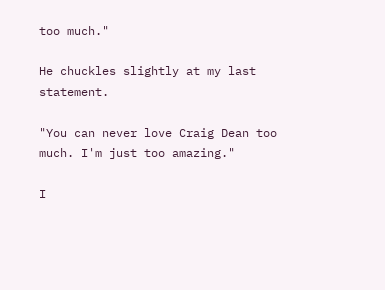too much."

He chuckles slightly at my last statement.

"You can never love Craig Dean too much. I'm just too amazing."

I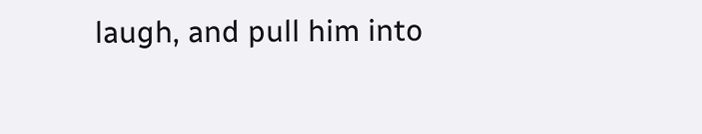laugh, and pull him into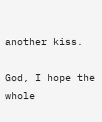another kiss.

God, I hope the whole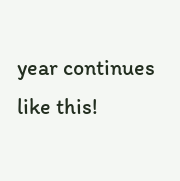year continues like this!